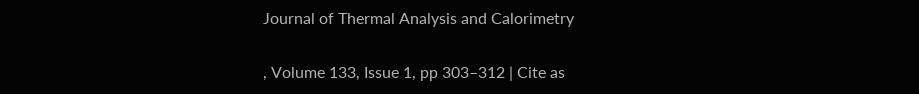Journal of Thermal Analysis and Calorimetry

, Volume 133, Issue 1, pp 303–312 | Cite as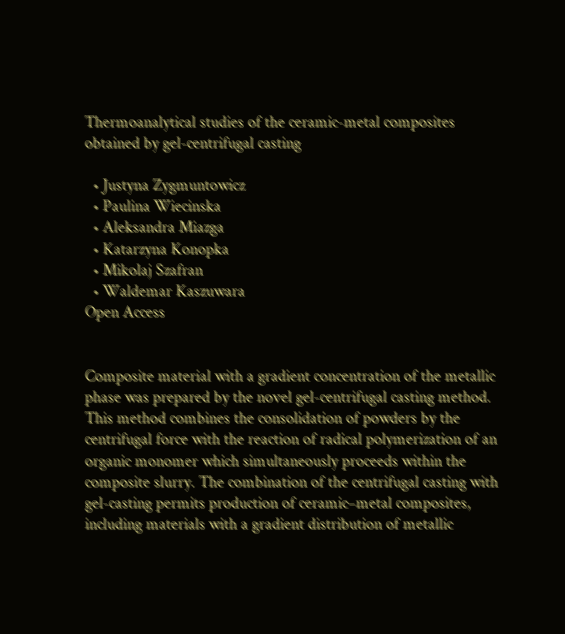Thermoanalytical studies of the ceramic-metal composites obtained by gel-centrifugal casting

  • Justyna Zygmuntowicz
  • Paulina Wiecinska
  • Aleksandra Miazga
  • Katarzyna Konopka
  • Mikolaj Szafran
  • Waldemar Kaszuwara
Open Access


Composite material with a gradient concentration of the metallic phase was prepared by the novel gel-centrifugal casting method. This method combines the consolidation of powders by the centrifugal force with the reaction of radical polymerization of an organic monomer which simultaneously proceeds within the composite slurry. The combination of the centrifugal casting with gel-casting permits production of ceramic–metal composites, including materials with a gradient distribution of metallic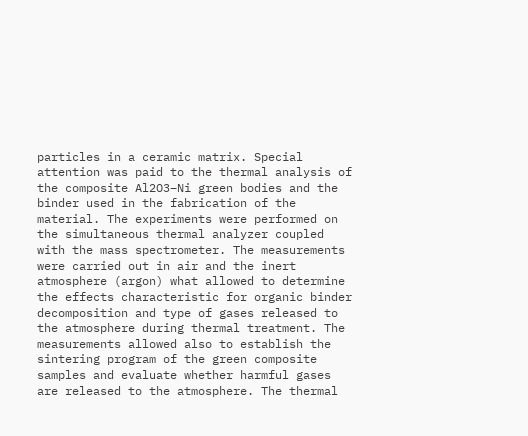particles in a ceramic matrix. Special attention was paid to the thermal analysis of the composite Al2O3–Ni green bodies and the binder used in the fabrication of the material. The experiments were performed on the simultaneous thermal analyzer coupled with the mass spectrometer. The measurements were carried out in air and the inert atmosphere (argon) what allowed to determine the effects characteristic for organic binder decomposition and type of gases released to the atmosphere during thermal treatment. The measurements allowed also to establish the sintering program of the green composite samples and evaluate whether harmful gases are released to the atmosphere. The thermal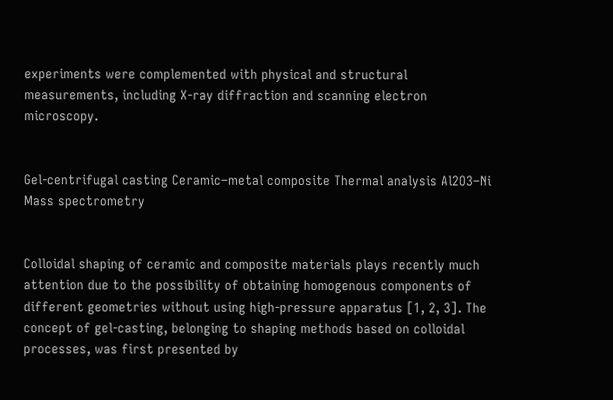experiments were complemented with physical and structural measurements, including X-ray diffraction and scanning electron microscopy.


Gel-centrifugal casting Ceramic–metal composite Thermal analysis Al2O3–Ni Mass spectrometry


Colloidal shaping of ceramic and composite materials plays recently much attention due to the possibility of obtaining homogenous components of different geometries without using high-pressure apparatus [1, 2, 3]. The concept of gel-casting, belonging to shaping methods based on colloidal processes, was first presented by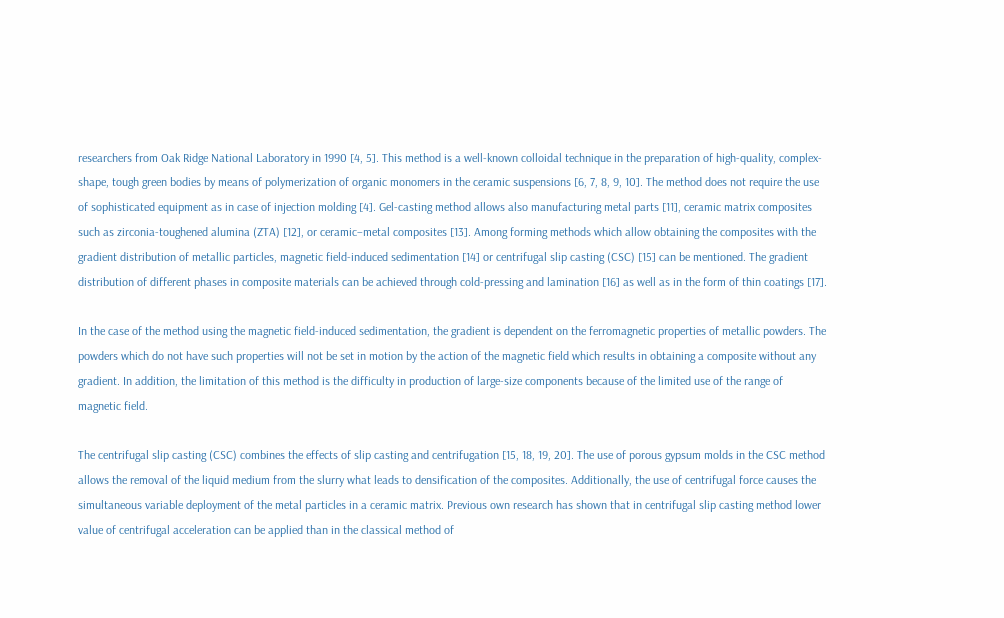researchers from Oak Ridge National Laboratory in 1990 [4, 5]. This method is a well-known colloidal technique in the preparation of high-quality, complex-shape, tough green bodies by means of polymerization of organic monomers in the ceramic suspensions [6, 7, 8, 9, 10]. The method does not require the use of sophisticated equipment as in case of injection molding [4]. Gel-casting method allows also manufacturing metal parts [11], ceramic matrix composites such as zirconia-toughened alumina (ZTA) [12], or ceramic–metal composites [13]. Among forming methods which allow obtaining the composites with the gradient distribution of metallic particles, magnetic field-induced sedimentation [14] or centrifugal slip casting (CSC) [15] can be mentioned. The gradient distribution of different phases in composite materials can be achieved through cold-pressing and lamination [16] as well as in the form of thin coatings [17].

In the case of the method using the magnetic field-induced sedimentation, the gradient is dependent on the ferromagnetic properties of metallic powders. The powders which do not have such properties will not be set in motion by the action of the magnetic field which results in obtaining a composite without any gradient. In addition, the limitation of this method is the difficulty in production of large-size components because of the limited use of the range of magnetic field.

The centrifugal slip casting (CSC) combines the effects of slip casting and centrifugation [15, 18, 19, 20]. The use of porous gypsum molds in the CSC method allows the removal of the liquid medium from the slurry what leads to densification of the composites. Additionally, the use of centrifugal force causes the simultaneous variable deployment of the metal particles in a ceramic matrix. Previous own research has shown that in centrifugal slip casting method lower value of centrifugal acceleration can be applied than in the classical method of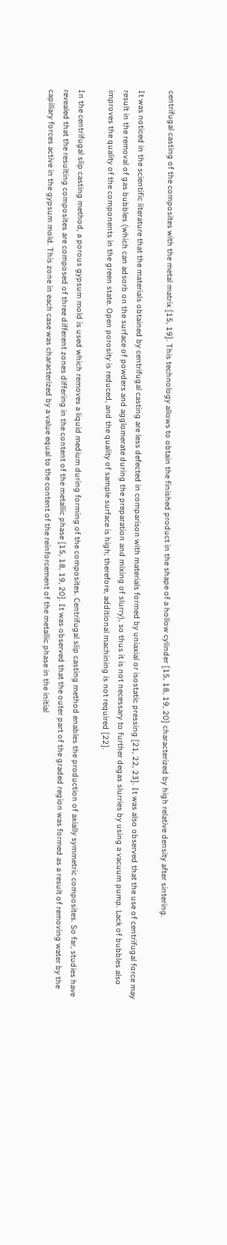centrifugal casting of the composites with the metal matrix [15, 19]. This technology allows to obtain the finished product in the shape of a hollow cylinder [15, 18, 19, 20] characterized by high relative density after sintering.

It was noticed in the scientific literature that the materials obtained by centrifugal casting are less defected in comparison with materials formed by uniaxial or isostatic pressing [21, 22, 23]. It was also observed that the use of centrifugal force may result in the removal of gas bubbles (which can adsorb on the surface of powders and agglomerate during the preparation and mixing of slurry), so thus it is not necessary to further degas slurries by using a vacuum pump. Lack of bubbles also improves the quality of the components in the green state. Open porosity is reduced, and the quality of sample surface is high; therefore, additional machining is not required [22].

In the centrifugal slip casting method, a porous gypsum mold is used which removes a liquid medium during forming of the composites. Centrifugal slip casting method enables the production of axially symmetric composites. So far, studies have revealed that the resulting composites are composed of three different zones differing in the content of the metallic phase [15, 18, 19, 20]. It was observed that the outer part of the graded region was formed as a result of removing water by the capillary forces active in the gypsum mold. This zone in each case was characterized by a value equal to the content of the reinforcement of the metallic phase in the initial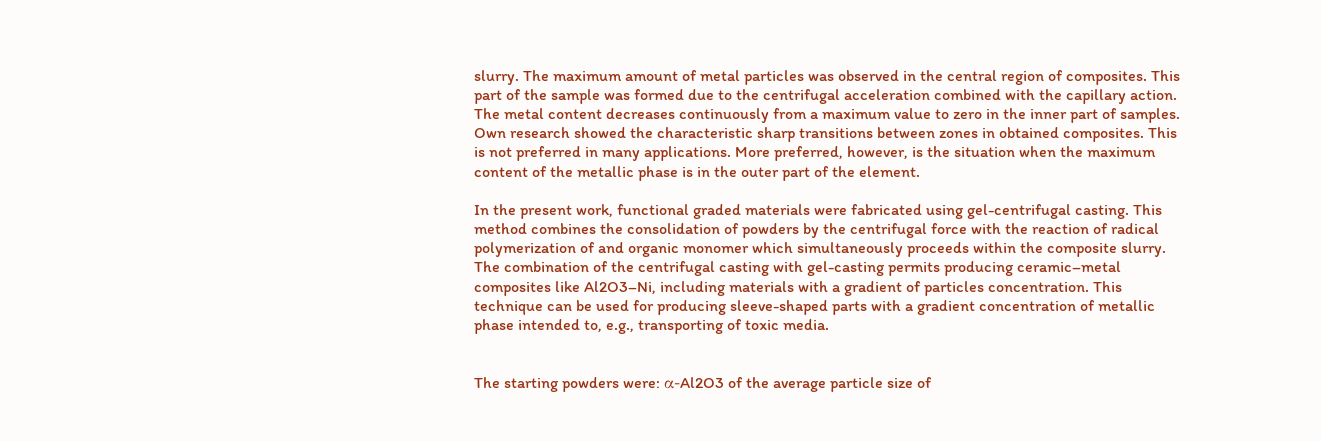slurry. The maximum amount of metal particles was observed in the central region of composites. This part of the sample was formed due to the centrifugal acceleration combined with the capillary action. The metal content decreases continuously from a maximum value to zero in the inner part of samples. Own research showed the characteristic sharp transitions between zones in obtained composites. This is not preferred in many applications. More preferred, however, is the situation when the maximum content of the metallic phase is in the outer part of the element.

In the present work, functional graded materials were fabricated using gel-centrifugal casting. This method combines the consolidation of powders by the centrifugal force with the reaction of radical polymerization of and organic monomer which simultaneously proceeds within the composite slurry. The combination of the centrifugal casting with gel-casting permits producing ceramic–metal composites like Al2O3–Ni, including materials with a gradient of particles concentration. This technique can be used for producing sleeve-shaped parts with a gradient concentration of metallic phase intended to, e.g., transporting of toxic media.


The starting powders were: α-Al2O3 of the average particle size of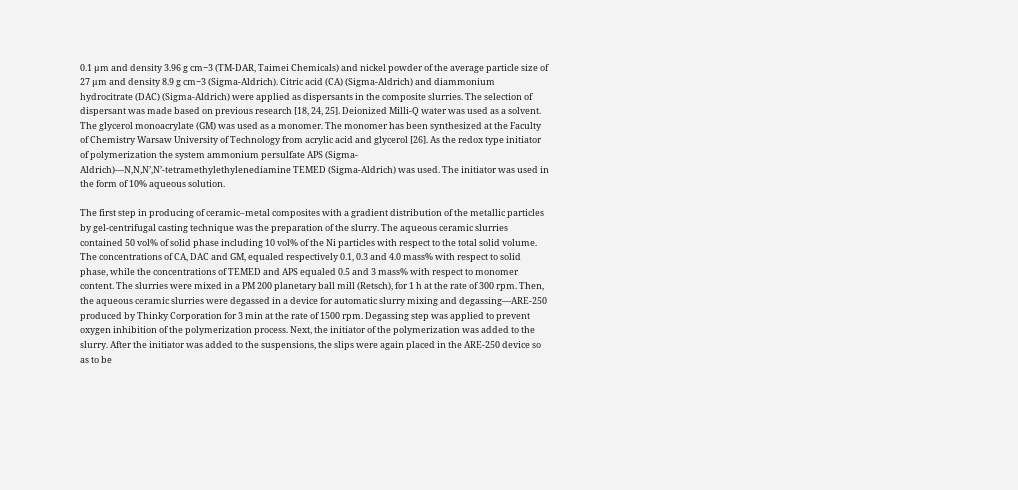0.1 µm and density 3.96 g cm−3 (TM-DAR, Taimei Chemicals) and nickel powder of the average particle size of 27 µm and density 8.9 g cm−3 (Sigma-Aldrich). Citric acid (CA) (Sigma-Aldrich) and diammonium hydrocitrate (DAC) (Sigma-Aldrich) were applied as dispersants in the composite slurries. The selection of dispersant was made based on previous research [18, 24, 25]. Deionized Milli-Q water was used as a solvent. The glycerol monoacrylate (GM) was used as a monomer. The monomer has been synthesized at the Faculty of Chemistry Warsaw University of Technology from acrylic acid and glycerol [26]. As the redox type initiator of polymerization the system ammonium persulfate APS (Sigma-Aldrich)—N,N,N’,N’-tetramethylethylenediamine TEMED (Sigma-Aldrich) was used. The initiator was used in the form of 10% aqueous solution.

The first step in producing of ceramic–metal composites with a gradient distribution of the metallic particles by gel-centrifugal casting technique was the preparation of the slurry. The aqueous ceramic slurries contained 50 vol% of solid phase including 10 vol% of the Ni particles with respect to the total solid volume. The concentrations of CA, DAC and GM, equaled respectively 0.1, 0.3 and 4.0 mass% with respect to solid phase, while the concentrations of TEMED and APS equaled 0.5 and 3 mass% with respect to monomer content. The slurries were mixed in a PM 200 planetary ball mill (Retsch), for 1 h at the rate of 300 rpm. Then, the aqueous ceramic slurries were degassed in a device for automatic slurry mixing and degassing—ARE-250 produced by Thinky Corporation for 3 min at the rate of 1500 rpm. Degassing step was applied to prevent oxygen inhibition of the polymerization process. Next, the initiator of the polymerization was added to the slurry. After the initiator was added to the suspensions, the slips were again placed in the ARE-250 device so as to be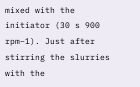mixed with the initiator (30 s 900 rpm−1). Just after stirring the slurries with the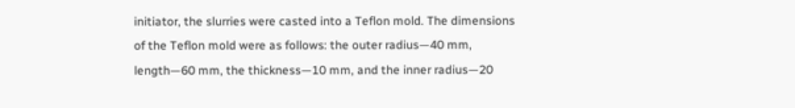initiator, the slurries were casted into a Teflon mold. The dimensions of the Teflon mold were as follows: the outer radius—40 mm, length—60 mm, the thickness—10 mm, and the inner radius—20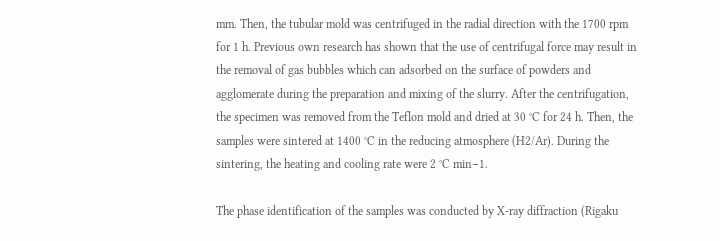mm. Then, the tubular mold was centrifuged in the radial direction with the 1700 rpm for 1 h. Previous own research has shown that the use of centrifugal force may result in the removal of gas bubbles which can adsorbed on the surface of powders and agglomerate during the preparation and mixing of the slurry. After the centrifugation, the specimen was removed from the Teflon mold and dried at 30 °C for 24 h. Then, the samples were sintered at 1400 °C in the reducing atmosphere (H2/Ar). During the sintering, the heating and cooling rate were 2 °C min−1.

The phase identification of the samples was conducted by X-ray diffraction (Rigaku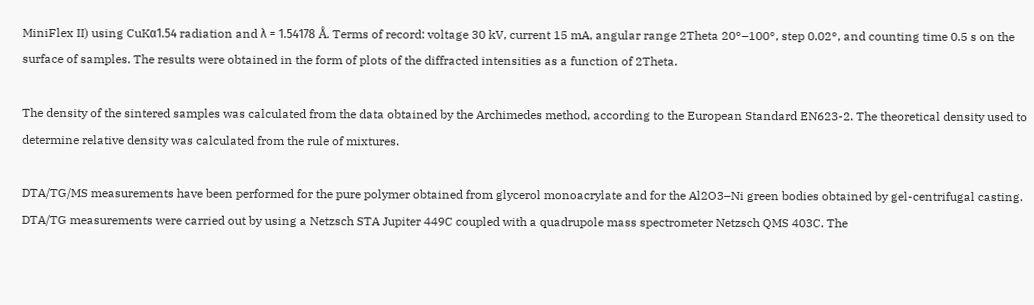MiniFlex II) using CuKα1.54 radiation and λ = 1.54178 Å. Terms of record: voltage 30 kV, current 15 mA, angular range 2Theta 20°–100°, step 0.02°, and counting time 0.5 s on the surface of samples. The results were obtained in the form of plots of the diffracted intensities as a function of 2Theta.

The density of the sintered samples was calculated from the data obtained by the Archimedes method, according to the European Standard EN623-2. The theoretical density used to determine relative density was calculated from the rule of mixtures.

DTA/TG/MS measurements have been performed for the pure polymer obtained from glycerol monoacrylate and for the Al2O3–Ni green bodies obtained by gel-centrifugal casting. DTA/TG measurements were carried out by using a Netzsch STA Jupiter 449C coupled with a quadrupole mass spectrometer Netzsch QMS 403C. The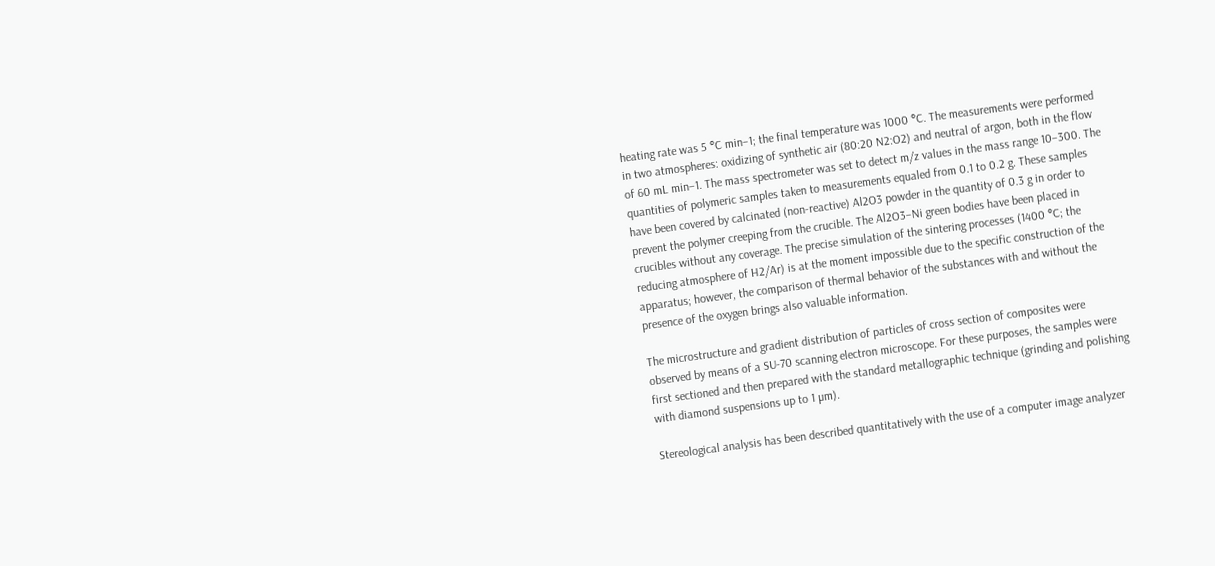heating rate was 5 °C min−1; the final temperature was 1000 °C. The measurements were performed in two atmospheres: oxidizing of synthetic air (80:20 N2:O2) and neutral of argon, both in the flow of 60 mL min−1. The mass spectrometer was set to detect m/z values in the mass range 10–300. The quantities of polymeric samples taken to measurements equaled from 0.1 to 0.2 g. These samples have been covered by calcinated (non-reactive) Al2O3 powder in the quantity of 0.3 g in order to prevent the polymer creeping from the crucible. The Al2O3–Ni green bodies have been placed in crucibles without any coverage. The precise simulation of the sintering processes (1400 °C; the reducing atmosphere of H2/Ar) is at the moment impossible due to the specific construction of the apparatus; however, the comparison of thermal behavior of the substances with and without the presence of the oxygen brings also valuable information.

The microstructure and gradient distribution of particles of cross section of composites were observed by means of a SU-70 scanning electron microscope. For these purposes, the samples were first sectioned and then prepared with the standard metallographic technique (grinding and polishing with diamond suspensions up to 1 µm).

Stereological analysis has been described quantitatively with the use of a computer image analyzer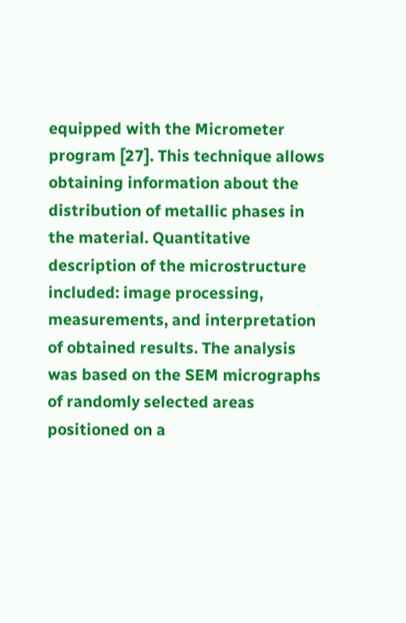equipped with the Micrometer program [27]. This technique allows obtaining information about the distribution of metallic phases in the material. Quantitative description of the microstructure included: image processing, measurements, and interpretation of obtained results. The analysis was based on the SEM micrographs of randomly selected areas positioned on a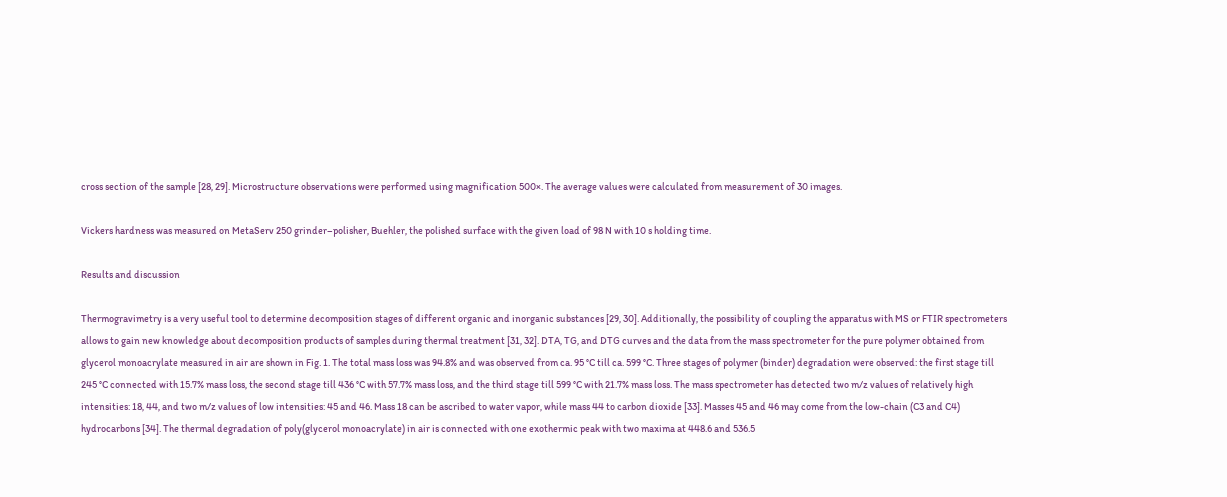cross section of the sample [28, 29]. Microstructure observations were performed using magnification 500×. The average values were calculated from measurement of 30 images.

Vickers hardness was measured on MetaServ 250 grinder–polisher, Buehler, the polished surface with the given load of 98 N with 10 s holding time.

Results and discussion

Thermogravimetry is a very useful tool to determine decomposition stages of different organic and inorganic substances [29, 30]. Additionally, the possibility of coupling the apparatus with MS or FTIR spectrometers allows to gain new knowledge about decomposition products of samples during thermal treatment [31, 32]. DTA, TG, and DTG curves and the data from the mass spectrometer for the pure polymer obtained from glycerol monoacrylate measured in air are shown in Fig. 1. The total mass loss was 94.8% and was observed from ca. 95 °C till ca. 599 °C. Three stages of polymer (binder) degradation were observed: the first stage till 245 °C connected with 15.7% mass loss, the second stage till 436 °C with 57.7% mass loss, and the third stage till 599 °C with 21.7% mass loss. The mass spectrometer has detected two m/z values of relatively high intensities: 18, 44, and two m/z values of low intensities: 45 and 46. Mass 18 can be ascribed to water vapor, while mass 44 to carbon dioxide [33]. Masses 45 and 46 may come from the low-chain (C3 and C4) hydrocarbons [34]. The thermal degradation of poly(glycerol monoacrylate) in air is connected with one exothermic peak with two maxima at 448.6 and 536.5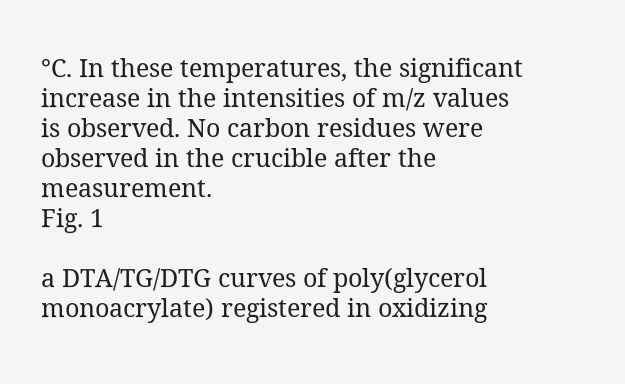°C. In these temperatures, the significant increase in the intensities of m/z values is observed. No carbon residues were observed in the crucible after the measurement.
Fig. 1

a DTA/TG/DTG curves of poly(glycerol monoacrylate) registered in oxidizing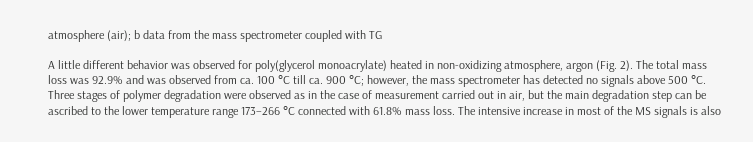atmosphere (air); b data from the mass spectrometer coupled with TG

A little different behavior was observed for poly(glycerol monoacrylate) heated in non-oxidizing atmosphere, argon (Fig. 2). The total mass loss was 92.9% and was observed from ca. 100 °C till ca. 900 °C; however, the mass spectrometer has detected no signals above 500 °C. Three stages of polymer degradation were observed as in the case of measurement carried out in air, but the main degradation step can be ascribed to the lower temperature range 173–266 °C connected with 61.8% mass loss. The intensive increase in most of the MS signals is also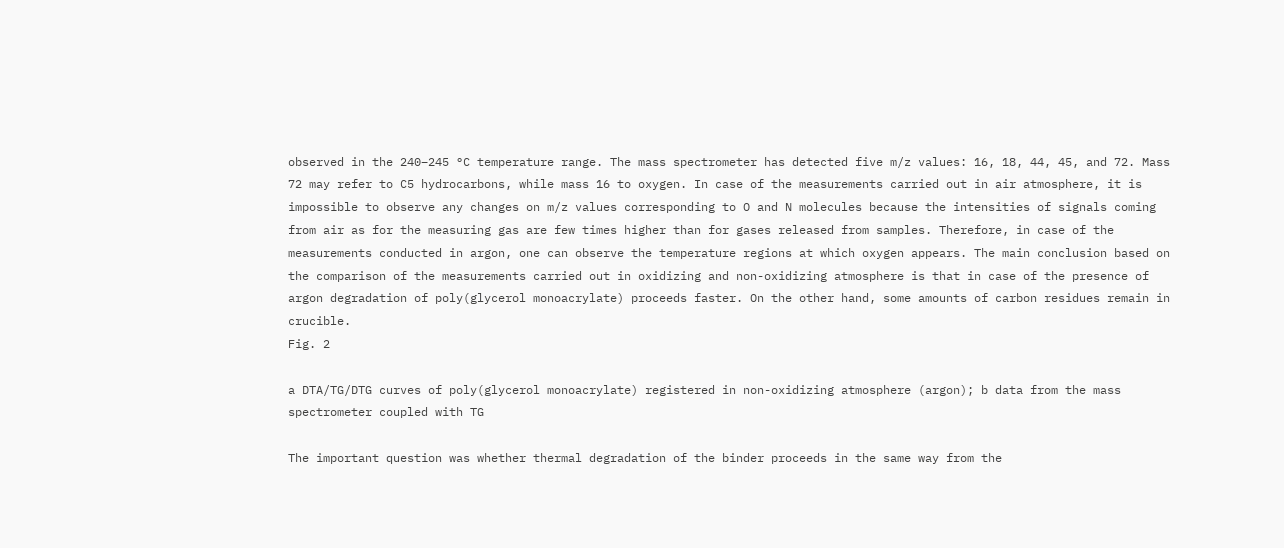observed in the 240–245 °C temperature range. The mass spectrometer has detected five m/z values: 16, 18, 44, 45, and 72. Mass 72 may refer to C5 hydrocarbons, while mass 16 to oxygen. In case of the measurements carried out in air atmosphere, it is impossible to observe any changes on m/z values corresponding to O and N molecules because the intensities of signals coming from air as for the measuring gas are few times higher than for gases released from samples. Therefore, in case of the measurements conducted in argon, one can observe the temperature regions at which oxygen appears. The main conclusion based on the comparison of the measurements carried out in oxidizing and non-oxidizing atmosphere is that in case of the presence of argon degradation of poly(glycerol monoacrylate) proceeds faster. On the other hand, some amounts of carbon residues remain in crucible.
Fig. 2

a DTA/TG/DTG curves of poly(glycerol monoacrylate) registered in non-oxidizing atmosphere (argon); b data from the mass spectrometer coupled with TG

The important question was whether thermal degradation of the binder proceeds in the same way from the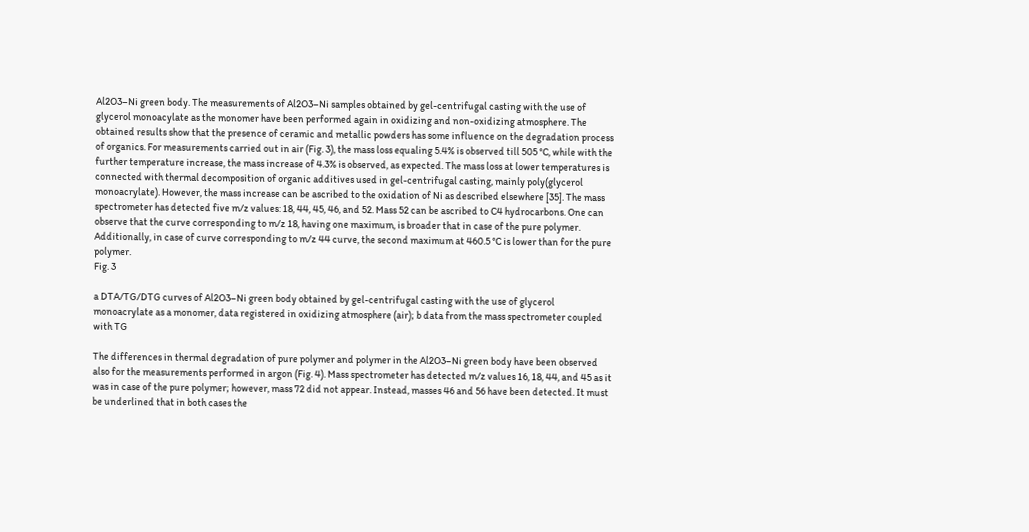Al2O3–Ni green body. The measurements of Al2O3–Ni samples obtained by gel-centrifugal casting with the use of glycerol monoacylate as the monomer have been performed again in oxidizing and non-oxidizing atmosphere. The obtained results show that the presence of ceramic and metallic powders has some influence on the degradation process of organics. For measurements carried out in air (Fig. 3), the mass loss equaling 5.4% is observed till 505 °C, while with the further temperature increase, the mass increase of 4.3% is observed, as expected. The mass loss at lower temperatures is connected with thermal decomposition of organic additives used in gel-centrifugal casting, mainly poly(glycerol monoacrylate). However, the mass increase can be ascribed to the oxidation of Ni as described elsewhere [35]. The mass spectrometer has detected five m/z values: 18, 44, 45, 46, and 52. Mass 52 can be ascribed to C4 hydrocarbons. One can observe that the curve corresponding to m/z 18, having one maximum, is broader that in case of the pure polymer. Additionally, in case of curve corresponding to m/z 44 curve, the second maximum at 460.5 °C is lower than for the pure polymer.
Fig. 3

a DTA/TG/DTG curves of Al2O3–Ni green body obtained by gel-centrifugal casting with the use of glycerol monoacrylate as a monomer, data registered in oxidizing atmosphere (air); b data from the mass spectrometer coupled with TG

The differences in thermal degradation of pure polymer and polymer in the Al2O3–Ni green body have been observed also for the measurements performed in argon (Fig. 4). Mass spectrometer has detected m/z values 16, 18, 44, and 45 as it was in case of the pure polymer; however, mass 72 did not appear. Instead, masses 46 and 56 have been detected. It must be underlined that in both cases the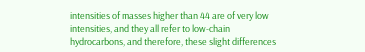intensities of masses higher than 44 are of very low intensities, and they all refer to low-chain hydrocarbons, and therefore, these slight differences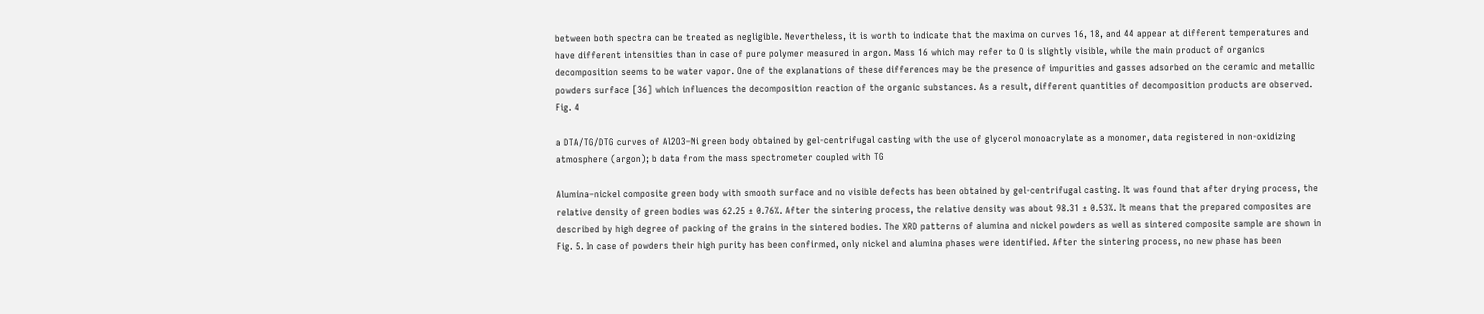between both spectra can be treated as negligible. Nevertheless, it is worth to indicate that the maxima on curves 16, 18, and 44 appear at different temperatures and have different intensities than in case of pure polymer measured in argon. Mass 16 which may refer to O is slightly visible, while the main product of organics decomposition seems to be water vapor. One of the explanations of these differences may be the presence of impurities and gasses adsorbed on the ceramic and metallic powders surface [36] which influences the decomposition reaction of the organic substances. As a result, different quantities of decomposition products are observed.
Fig. 4

a DTA/TG/DTG curves of Al2O3–Ni green body obtained by gel-centrifugal casting with the use of glycerol monoacrylate as a monomer, data registered in non-oxidizing atmosphere (argon); b data from the mass spectrometer coupled with TG

Alumina–nickel composite green body with smooth surface and no visible defects has been obtained by gel-centrifugal casting. It was found that after drying process, the relative density of green bodies was 62.25 ± 0.76%. After the sintering process, the relative density was about 98.31 ± 0.53%. It means that the prepared composites are described by high degree of packing of the grains in the sintered bodies. The XRD patterns of alumina and nickel powders as well as sintered composite sample are shown in Fig. 5. In case of powders their high purity has been confirmed, only nickel and alumina phases were identified. After the sintering process, no new phase has been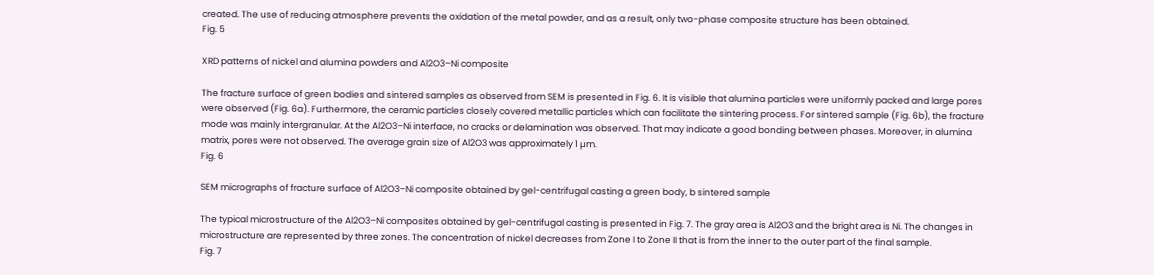created. The use of reducing atmosphere prevents the oxidation of the metal powder, and as a result, only two-phase composite structure has been obtained.
Fig. 5

XRD patterns of nickel and alumina powders and Al2O3–Ni composite

The fracture surface of green bodies and sintered samples as observed from SEM is presented in Fig. 6. It is visible that alumina particles were uniformly packed and large pores were observed (Fig. 6a). Furthermore, the ceramic particles closely covered metallic particles which can facilitate the sintering process. For sintered sample (Fig. 6b), the fracture mode was mainly intergranular. At the Al2O3–Ni interface, no cracks or delamination was observed. That may indicate a good bonding between phases. Moreover, in alumina matrix, pores were not observed. The average grain size of Al2O3 was approximately 1 µm.
Fig. 6

SEM micrographs of fracture surface of Al2O3–Ni composite obtained by gel-centrifugal casting a green body, b sintered sample

The typical microstructure of the Al2O3–Ni composites obtained by gel-centrifugal casting is presented in Fig. 7. The gray area is Al2O3 and the bright area is Ni. The changes in microstructure are represented by three zones. The concentration of nickel decreases from Zone I to Zone II that is from the inner to the outer part of the final sample.
Fig. 7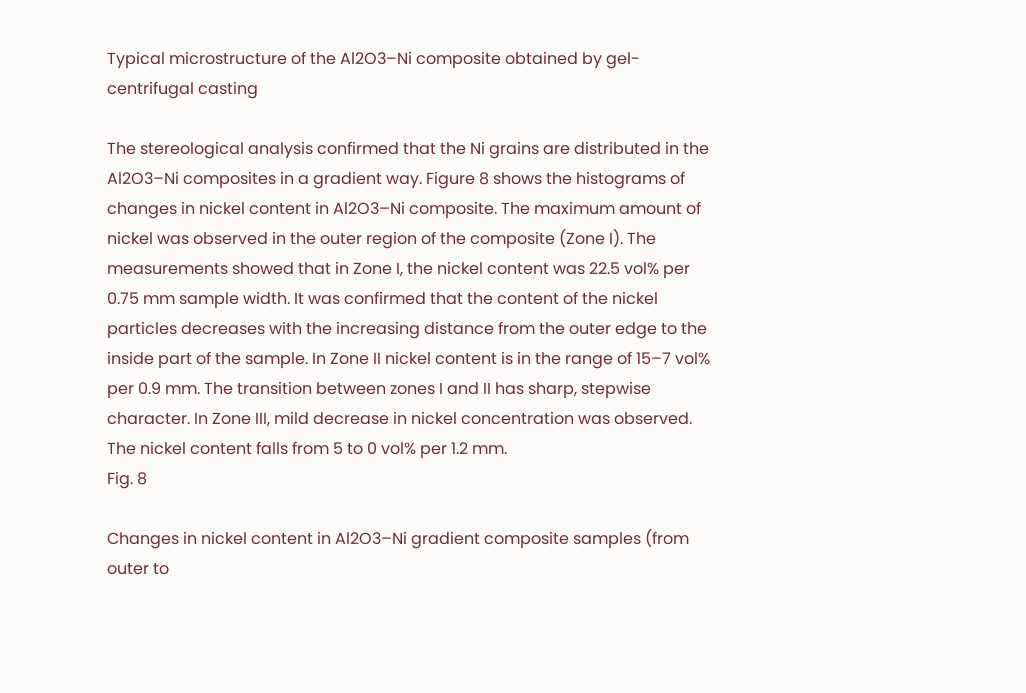Typical microstructure of the Al2O3–Ni composite obtained by gel-centrifugal casting

The stereological analysis confirmed that the Ni grains are distributed in the Al2O3–Ni composites in a gradient way. Figure 8 shows the histograms of changes in nickel content in Al2O3–Ni composite. The maximum amount of nickel was observed in the outer region of the composite (Zone I). The measurements showed that in Zone I, the nickel content was 22.5 vol% per 0.75 mm sample width. It was confirmed that the content of the nickel particles decreases with the increasing distance from the outer edge to the inside part of the sample. In Zone II nickel content is in the range of 15–7 vol% per 0.9 mm. The transition between zones I and II has sharp, stepwise character. In Zone III, mild decrease in nickel concentration was observed. The nickel content falls from 5 to 0 vol% per 1.2 mm.
Fig. 8

Changes in nickel content in Al2O3–Ni gradient composite samples (from outer to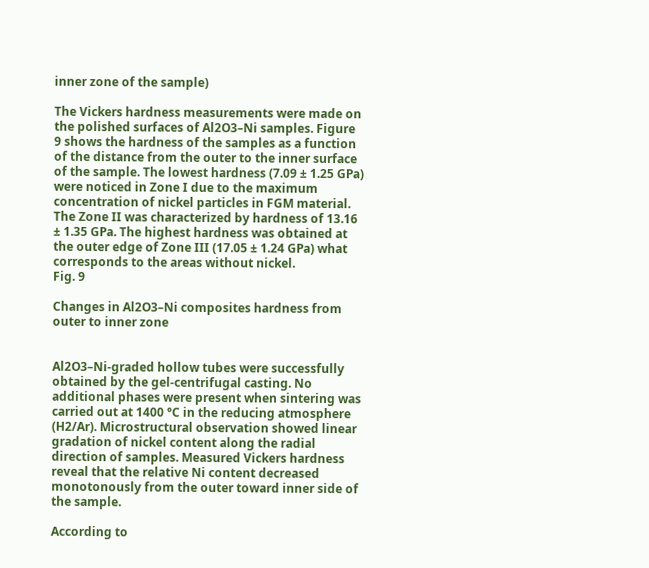inner zone of the sample)

The Vickers hardness measurements were made on the polished surfaces of Al2O3–Ni samples. Figure 9 shows the hardness of the samples as a function of the distance from the outer to the inner surface of the sample. The lowest hardness (7.09 ± 1.25 GPa) were noticed in Zone I due to the maximum concentration of nickel particles in FGM material. The Zone II was characterized by hardness of 13.16 ± 1.35 GPa. The highest hardness was obtained at the outer edge of Zone III (17.05 ± 1.24 GPa) what corresponds to the areas without nickel.
Fig. 9

Changes in Al2O3–Ni composites hardness from outer to inner zone


Al2O3–Ni-graded hollow tubes were successfully obtained by the gel-centrifugal casting. No additional phases were present when sintering was carried out at 1400 °C in the reducing atmosphere (H2/Ar). Microstructural observation showed linear gradation of nickel content along the radial direction of samples. Measured Vickers hardness reveal that the relative Ni content decreased monotonously from the outer toward inner side of the sample.

According to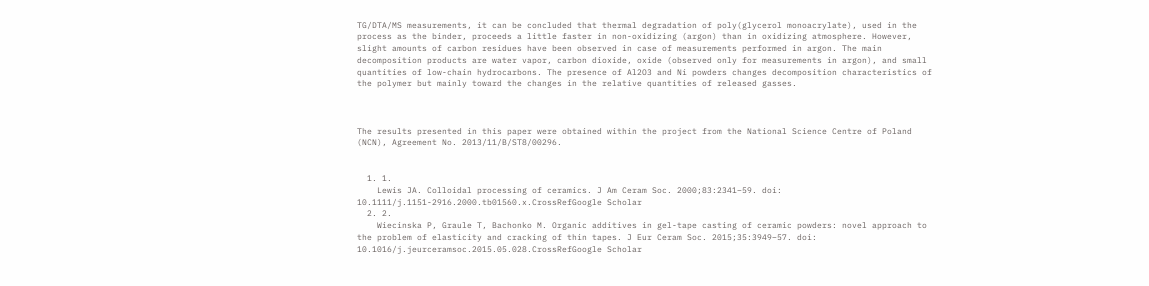TG/DTA/MS measurements, it can be concluded that thermal degradation of poly(glycerol monoacrylate), used in the process as the binder, proceeds a little faster in non-oxidizing (argon) than in oxidizing atmosphere. However, slight amounts of carbon residues have been observed in case of measurements performed in argon. The main decomposition products are water vapor, carbon dioxide, oxide (observed only for measurements in argon), and small quantities of low-chain hydrocarbons. The presence of Al2O3 and Ni powders changes decomposition characteristics of the polymer but mainly toward the changes in the relative quantities of released gasses.



The results presented in this paper were obtained within the project from the National Science Centre of Poland (NCN), Agreement No. 2013/11/B/ST8/00296.


  1. 1.
    Lewis JA. Colloidal processing of ceramics. J Am Ceram Soc. 2000;83:2341–59. doi: 10.1111/j.1151-2916.2000.tb01560.x.CrossRefGoogle Scholar
  2. 2.
    Wiecinska P, Graule T, Bachonko M. Organic additives in gel-tape casting of ceramic powders: novel approach to the problem of elasticity and cracking of thin tapes. J Eur Ceram Soc. 2015;35:3949–57. doi: 10.1016/j.jeurceramsoc.2015.05.028.CrossRefGoogle Scholar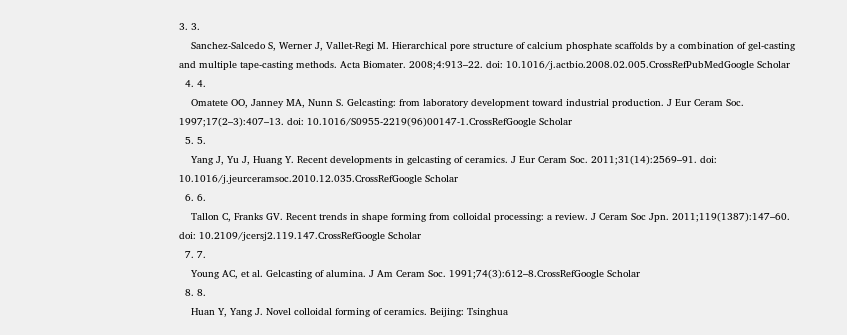3. 3.
    Sanchez-Salcedo S, Werner J, Vallet-Regi M. Hierarchical pore structure of calcium phosphate scaffolds by a combination of gel-casting and multiple tape-casting methods. Acta Biomater. 2008;4:913–22. doi: 10.1016/j.actbio.2008.02.005.CrossRefPubMedGoogle Scholar
  4. 4.
    Omatete OO, Janney MA, Nunn S. Gelcasting: from laboratory development toward industrial production. J Eur Ceram Soc. 1997;17(2–3):407–13. doi: 10.1016/S0955-2219(96)00147-1.CrossRefGoogle Scholar
  5. 5.
    Yang J, Yu J, Huang Y. Recent developments in gelcasting of ceramics. J Eur Ceram Soc. 2011;31(14):2569–91. doi: 10.1016/j.jeurceramsoc.2010.12.035.CrossRefGoogle Scholar
  6. 6.
    Tallon C, Franks GV. Recent trends in shape forming from colloidal processing: a review. J Ceram Soc Jpn. 2011;119(1387):147–60. doi: 10.2109/jcersj2.119.147.CrossRefGoogle Scholar
  7. 7.
    Young AC, et al. Gelcasting of alumina. J Am Ceram Soc. 1991;74(3):612–8.CrossRefGoogle Scholar
  8. 8.
    Huan Y, Yang J. Novel colloidal forming of ceramics. Beijing: Tsinghua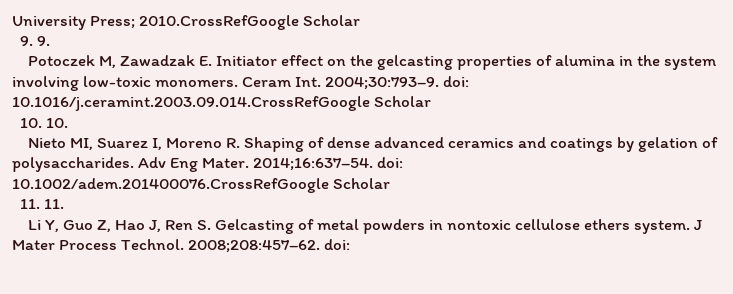University Press; 2010.CrossRefGoogle Scholar
  9. 9.
    Potoczek M, Zawadzak E. Initiator effect on the gelcasting properties of alumina in the system involving low-toxic monomers. Ceram Int. 2004;30:793–9. doi: 10.1016/j.ceramint.2003.09.014.CrossRefGoogle Scholar
  10. 10.
    Nieto MI, Suarez I, Moreno R. Shaping of dense advanced ceramics and coatings by gelation of polysaccharides. Adv Eng Mater. 2014;16:637–54. doi: 10.1002/adem.201400076.CrossRefGoogle Scholar
  11. 11.
    Li Y, Guo Z, Hao J, Ren S. Gelcasting of metal powders in nontoxic cellulose ethers system. J Mater Process Technol. 2008;208:457–62. doi: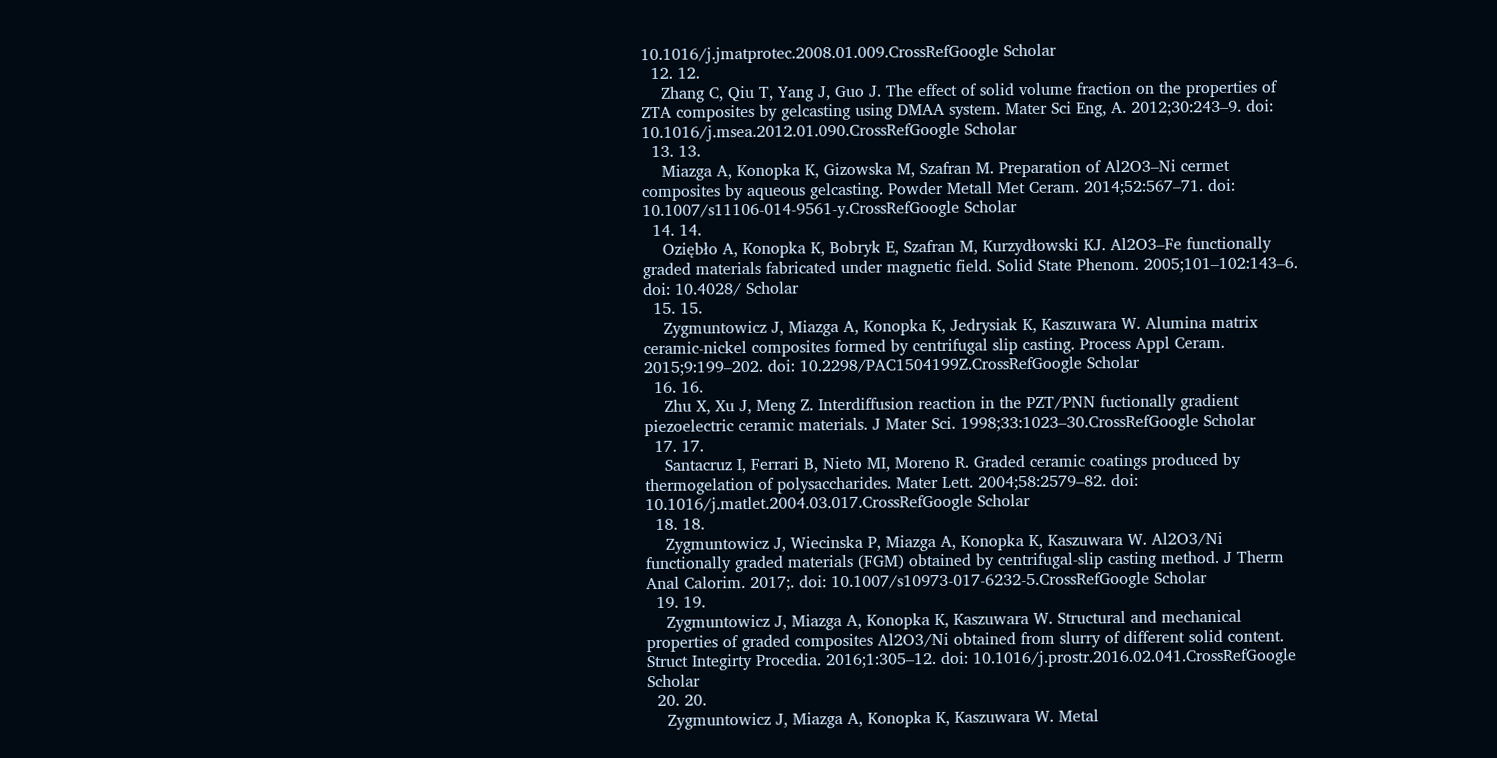10.1016/j.jmatprotec.2008.01.009.CrossRefGoogle Scholar
  12. 12.
    Zhang C, Qiu T, Yang J, Guo J. The effect of solid volume fraction on the properties of ZTA composites by gelcasting using DMAA system. Mater Sci Eng, A. 2012;30:243–9. doi: 10.1016/j.msea.2012.01.090.CrossRefGoogle Scholar
  13. 13.
    Miazga A, Konopka K, Gizowska M, Szafran M. Preparation of Al2O3–Ni cermet composites by aqueous gelcasting. Powder Metall Met Ceram. 2014;52:567–71. doi: 10.1007/s11106-014-9561-y.CrossRefGoogle Scholar
  14. 14.
    Oziębło A, Konopka K, Bobryk E, Szafran M, Kurzydłowski KJ. Al2O3–Fe functionally graded materials fabricated under magnetic field. Solid State Phenom. 2005;101–102:143–6. doi: 10.4028/ Scholar
  15. 15.
    Zygmuntowicz J, Miazga A, Konopka K, Jedrysiak K, Kaszuwara W. Alumina matrix ceramic-nickel composites formed by centrifugal slip casting. Process Appl Ceram. 2015;9:199–202. doi: 10.2298/PAC1504199Z.CrossRefGoogle Scholar
  16. 16.
    Zhu X, Xu J, Meng Z. Interdiffusion reaction in the PZT/PNN fuctionally gradient piezoelectric ceramic materials. J Mater Sci. 1998;33:1023–30.CrossRefGoogle Scholar
  17. 17.
    Santacruz I, Ferrari B, Nieto MI, Moreno R. Graded ceramic coatings produced by thermogelation of polysaccharides. Mater Lett. 2004;58:2579–82. doi: 10.1016/j.matlet.2004.03.017.CrossRefGoogle Scholar
  18. 18.
    Zygmuntowicz J, Wiecinska P, Miazga A, Konopka K, Kaszuwara W. Al2O3/Ni functionally graded materials (FGM) obtained by centrifugal-slip casting method. J Therm Anal Calorim. 2017;. doi: 10.1007/s10973-017-6232-5.CrossRefGoogle Scholar
  19. 19.
    Zygmuntowicz J, Miazga A, Konopka K, Kaszuwara W. Structural and mechanical properties of graded composites Al2O3/Ni obtained from slurry of different solid content. Struct Integirty Procedia. 2016;1:305–12. doi: 10.1016/j.prostr.2016.02.041.CrossRefGoogle Scholar
  20. 20.
    Zygmuntowicz J, Miazga A, Konopka K, Kaszuwara W. Metal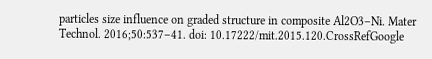particles size influence on graded structure in composite Al2O3–Ni. Mater Technol. 2016;50:537–41. doi: 10.17222/mit.2015.120.CrossRefGoogle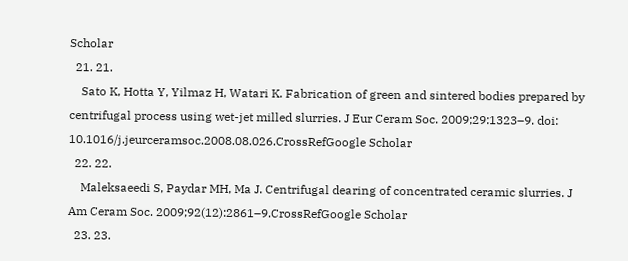Scholar
  21. 21.
    Sato K, Hotta Y, Yilmaz H, Watari K. Fabrication of green and sintered bodies prepared by centrifugal process using wet-jet milled slurries. J Eur Ceram Soc. 2009;29:1323–9. doi: 10.1016/j.jeurceramsoc.2008.08.026.CrossRefGoogle Scholar
  22. 22.
    Maleksaeedi S, Paydar MH, Ma J. Centrifugal dearing of concentrated ceramic slurries. J Am Ceram Soc. 2009;92(12):2861–9.CrossRefGoogle Scholar
  23. 23.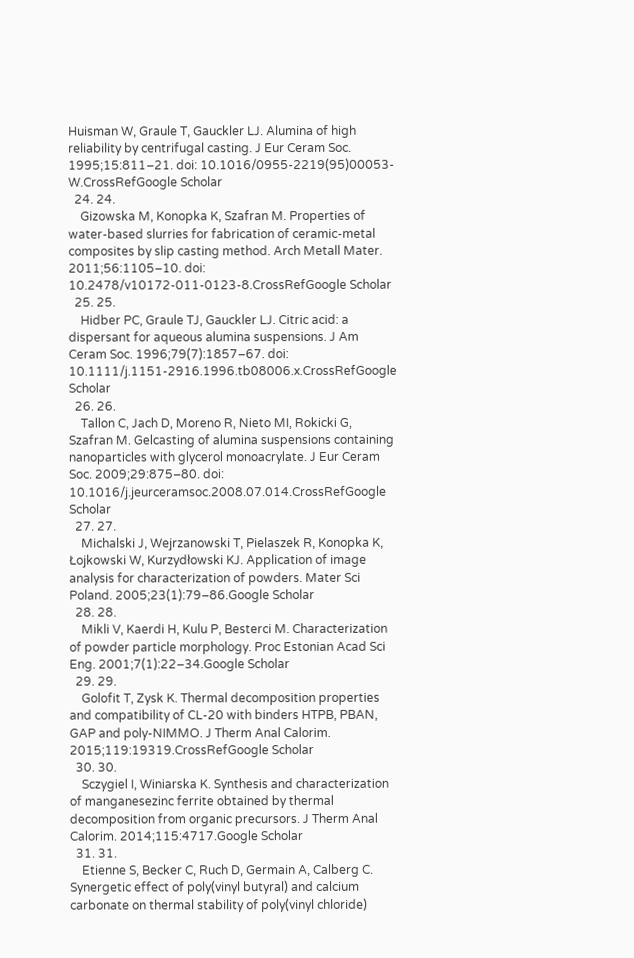Huisman W, Graule T, Gauckler LJ. Alumina of high reliability by centrifugal casting. J Eur Ceram Soc. 1995;15:811–21. doi: 10.1016/0955-2219(95)00053-W.CrossRefGoogle Scholar
  24. 24.
    Gizowska M, Konopka K, Szafran M. Properties of water-based slurries for fabrication of ceramic-metal composites by slip casting method. Arch Metall Mater. 2011;56:1105–10. doi: 10.2478/v10172-011-0123-8.CrossRefGoogle Scholar
  25. 25.
    Hidber PC, Graule TJ, Gauckler LJ. Citric acid: a dispersant for aqueous alumina suspensions. J Am Ceram Soc. 1996;79(7):1857–67. doi: 10.1111/j.1151-2916.1996.tb08006.x.CrossRefGoogle Scholar
  26. 26.
    Tallon C, Jach D, Moreno R, Nieto MI, Rokicki G, Szafran M. Gelcasting of alumina suspensions containing nanoparticles with glycerol monoacrylate. J Eur Ceram Soc. 2009;29:875–80. doi: 10.1016/j.jeurceramsoc.2008.07.014.CrossRefGoogle Scholar
  27. 27.
    Michalski J, Wejrzanowski T, Pielaszek R, Konopka K, Łojkowski W, Kurzydłowski KJ. Application of image analysis for characterization of powders. Mater Sci Poland. 2005;23(1):79–86.Google Scholar
  28. 28.
    Mikli V, Kaerdi H, Kulu P, Besterci M. Characterization of powder particle morphology. Proc Estonian Acad Sci Eng. 2001;7(1):22–34.Google Scholar
  29. 29.
    Golofit T, Zysk K. Thermal decomposition properties and compatibility of CL-20 with binders HTPB, PBAN, GAP and poly-NIMMO. J Therm Anal Calorim. 2015;119:19319.CrossRefGoogle Scholar
  30. 30.
    Sczygiel I, Winiarska K. Synthesis and characterization of manganesezinc ferrite obtained by thermal decomposition from organic precursors. J Therm Anal Calorim. 2014;115:4717.Google Scholar
  31. 31.
    Etienne S, Becker C, Ruch D, Germain A, Calberg C. Synergetic effect of poly(vinyl butyral) and calcium carbonate on thermal stability of poly(vinyl chloride)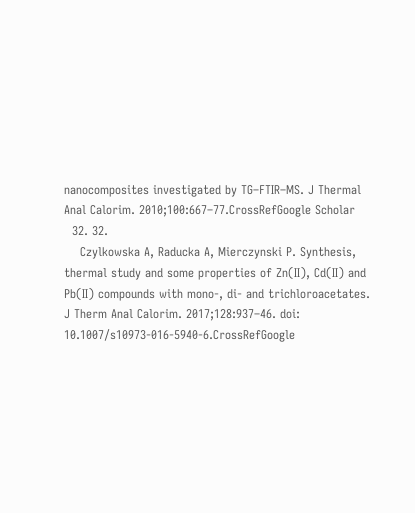nanocomposites investigated by TG–FTIR–MS. J Thermal Anal Calorim. 2010;100:667–77.CrossRefGoogle Scholar
  32. 32.
    Czylkowska A, Raducka A, Mierczynski P. Synthesis, thermal study and some properties of Zn(II), Cd(II) and Pb(II) compounds with mono-, di- and trichloroacetates. J Therm Anal Calorim. 2017;128:937–46. doi: 10.1007/s10973-016-5940-6.CrossRefGoogle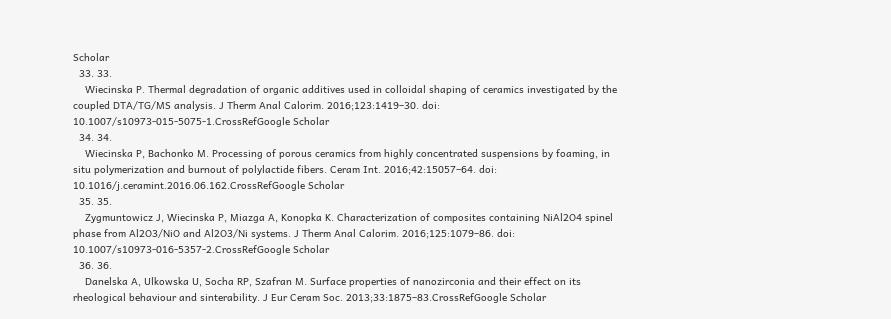Scholar
  33. 33.
    Wiecinska P. Thermal degradation of organic additives used in colloidal shaping of ceramics investigated by the coupled DTA/TG/MS analysis. J Therm Anal Calorim. 2016;123:1419–30. doi: 10.1007/s10973-015-5075-1.CrossRefGoogle Scholar
  34. 34.
    Wiecinska P, Bachonko M. Processing of porous ceramics from highly concentrated suspensions by foaming, in situ polymerization and burnout of polylactide fibers. Ceram Int. 2016;42:15057–64. doi: 10.1016/j.ceramint.2016.06.162.CrossRefGoogle Scholar
  35. 35.
    Zygmuntowicz J, Wiecinska P, Miazga A, Konopka K. Characterization of composites containing NiAl2O4 spinel phase from Al2O3/NiO and Al2O3/Ni systems. J Therm Anal Calorim. 2016;125:1079–86. doi: 10.1007/s10973-016-5357-2.CrossRefGoogle Scholar
  36. 36.
    Danelska A, Ulkowska U, Socha RP, Szafran M. Surface properties of nanozirconia and their effect on its rheological behaviour and sinterability. J Eur Ceram Soc. 2013;33:1875–83.CrossRefGoogle Scholar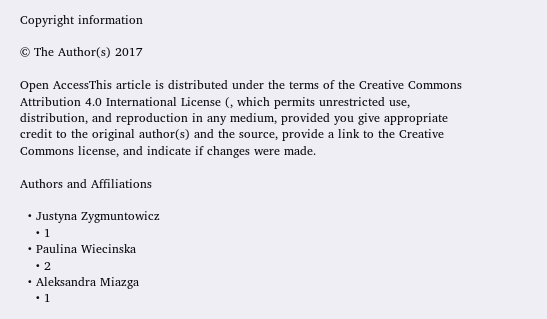Copyright information

© The Author(s) 2017

Open AccessThis article is distributed under the terms of the Creative Commons Attribution 4.0 International License (, which permits unrestricted use, distribution, and reproduction in any medium, provided you give appropriate credit to the original author(s) and the source, provide a link to the Creative Commons license, and indicate if changes were made.

Authors and Affiliations

  • Justyna Zygmuntowicz
    • 1
  • Paulina Wiecinska
    • 2
  • Aleksandra Miazga
    • 1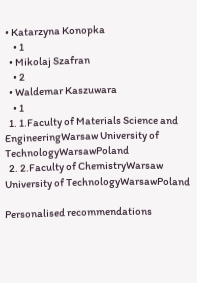• Katarzyna Konopka
    • 1
  • Mikolaj Szafran
    • 2
  • Waldemar Kaszuwara
    • 1
  1. 1.Faculty of Materials Science and EngineeringWarsaw University of TechnologyWarsawPoland
  2. 2.Faculty of ChemistryWarsaw University of TechnologyWarsawPoland

Personalised recommendations